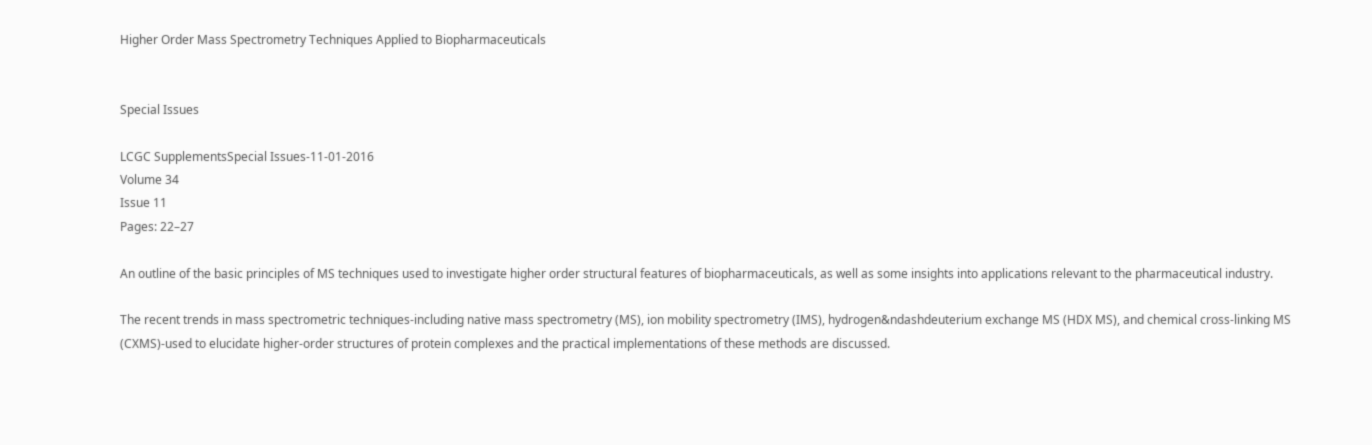Higher Order Mass Spectrometry Techniques Applied to Biopharmaceuticals


Special Issues

LCGC SupplementsSpecial Issues-11-01-2016
Volume 34
Issue 11
Pages: 22–27

An outline of the basic principles of MS techniques used to investigate higher order structural features of biopharmaceuticals, as well as some insights into applications relevant to the pharmaceutical industry.

The recent trends in mass spectrometric techniques-including native mass spectrometry (MS), ion mobility spectrometry (IMS), hydrogen&ndashdeuterium exchange MS (HDX MS), and chemical cross-linking MS (CXMS)-used to elucidate higher-order structures of protein complexes and the practical implementations of these methods are discussed.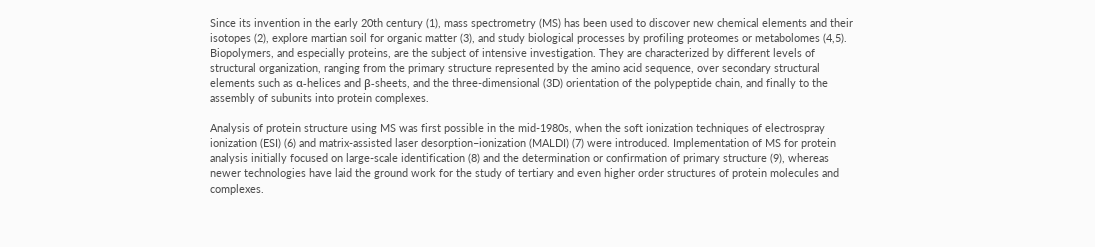Since its invention in the early 20th century (1), mass spectrometry (MS) has been used to discover new chemical elements and their isotopes (2), explore martian soil for organic matter (3), and study biological processes by profiling proteomes or metabolomes (4,5). Biopolymers, and especially proteins, are the subject of intensive investigation. They are characterized by different levels of structural organization, ranging from the primary structure represented by the amino acid sequence, over secondary structural elements such as α-helices and β-sheets, and the three-dimensional (3D) orientation of the polypeptide chain, and finally to the assembly of subunits into protein complexes.

Analysis of protein structure using MS was first possible in the mid-1980s, when the soft ionization techniques of electrospray ionization (ESI) (6) and matrix-assisted laser desorption–ionization (MALDI) (7) were introduced. Implementation of MS for protein analysis initially focused on large-scale identification (8) and the determination or confirmation of primary structure (9), whereas newer technologies have laid the ground work for the study of tertiary and even higher order structures of protein molecules and complexes.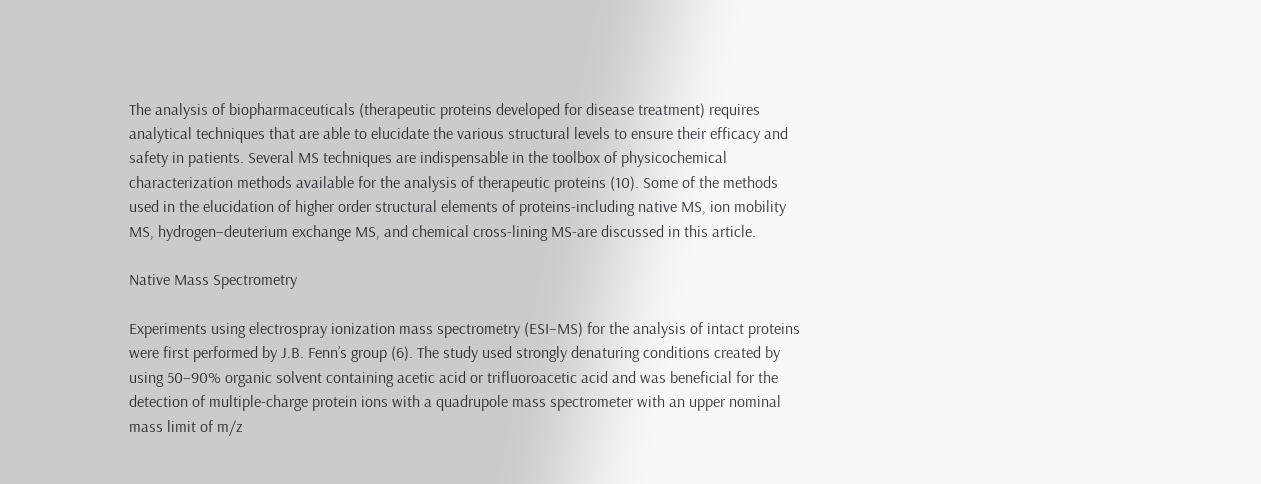The analysis of biopharmaceuticals (therapeutic proteins developed for disease treatment) requires analytical techniques that are able to elucidate the various structural levels to ensure their efficacy and safety in patients. Several MS techniques are indispensable in the toolbox of physicochemical characterization methods available for the analysis of therapeutic proteins (10). Some of the methods used in the elucidation of higher order structural elements of proteins-including native MS, ion mobility MS, hydrogen–deuterium exchange MS, and chemical cross-lining MS-are discussed in this article.

Native Mass Spectrometry

Experiments using electrospray ionization mass spectrometry (ESI–MS) for the analysis of intact proteins were first performed by J.B. Fenn’s group (6). The study used strongly denaturing conditions created by using 50–90% organic solvent containing acetic acid or trifluoroacetic acid and was beneficial for the detection of multiple-charge protein ions with a quadrupole mass spectrometer with an upper nominal mass limit of m/z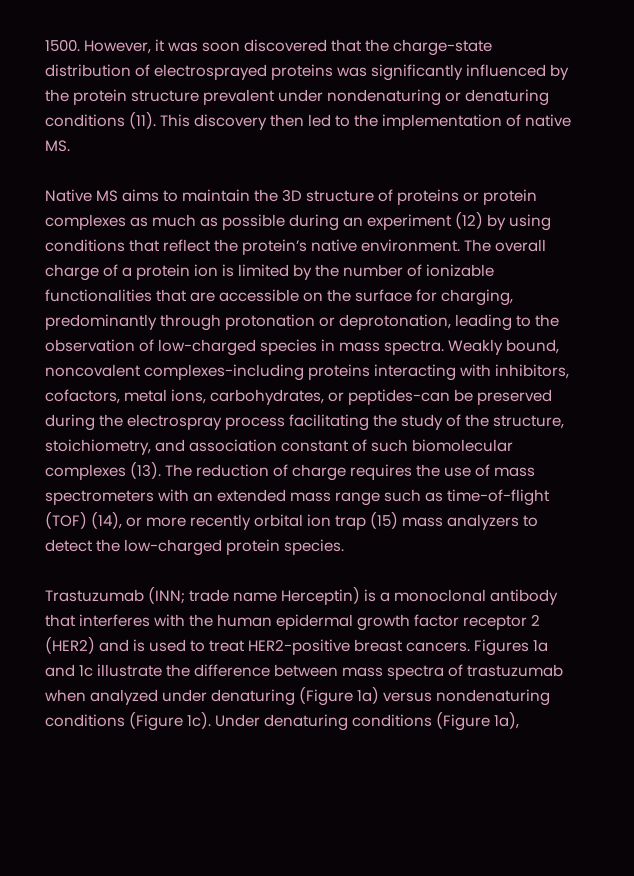1500. However, it was soon discovered that the charge-state distribution of electrosprayed proteins was significantly influenced by the protein structure prevalent under nondenaturing or denaturing conditions (11). This discovery then led to the implementation of native MS.

Native MS aims to maintain the 3D structure of proteins or protein complexes as much as possible during an experiment (12) by using conditions that reflect the protein’s native environment. The overall charge of a protein ion is limited by the number of ionizable functionalities that are accessible on the surface for charging, predominantly through protonation or deprotonation, leading to the observation of low-charged species in mass spectra. Weakly bound, noncovalent complexes-including proteins interacting with inhibitors, cofactors, metal ions, carbohydrates, or peptides-can be preserved during the electrospray process facilitating the study of the structure, stoichiometry, and association constant of such biomolecular complexes (13). The reduction of charge requires the use of mass spectrometers with an extended mass range such as time-of-flight (TOF) (14), or more recently orbital ion trap (15) mass analyzers to detect the low-charged protein species.

Trastuzumab (INN; trade name Herceptin) is a monoclonal antibody that interferes with the human epidermal growth factor receptor 2 (HER2) and is used to treat HER2-positive breast cancers. Figures 1a and 1c illustrate the difference between mass spectra of trastuzumab when analyzed under denaturing (Figure 1a) versus nondenaturing conditions (Figure 1c). Under denaturing conditions (Figure 1a),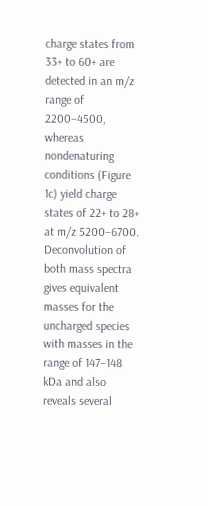charge states from 33+ to 60+ are detected in an m/z range of 2200–4500, whereas nondenaturing conditions (Figure 1c) yield charge states of 22+ to 28+ at m/z 5200–6700. Deconvolution of both mass spectra gives equivalent masses for the uncharged species with masses in the range of 147–148 kDa and also reveals several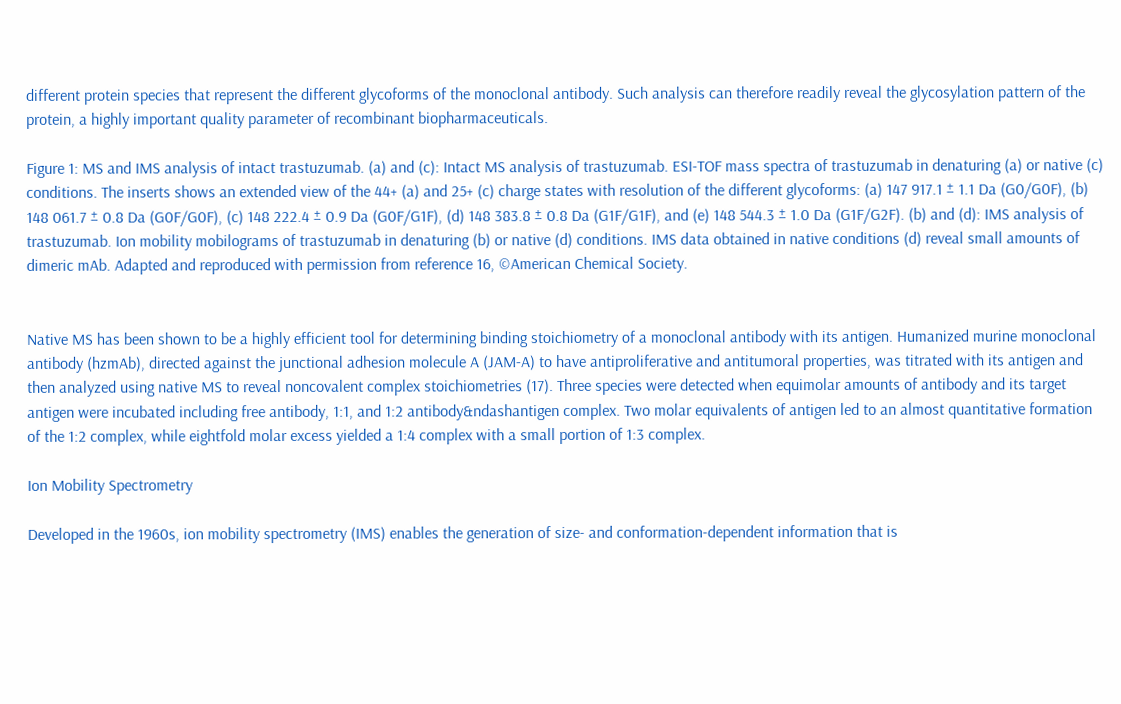different protein species that represent the different glycoforms of the monoclonal antibody. Such analysis can therefore readily reveal the glycosylation pattern of the protein, a highly important quality parameter of recombinant biopharmaceuticals.

Figure 1: MS and IMS analysis of intact trastuzumab. (a) and (c): Intact MS analysis of trastuzumab. ESI-TOF mass spectra of trastuzumab in denaturing (a) or native (c) conditions. The inserts shows an extended view of the 44+ (a) and 25+ (c) charge states with resolution of the different glycoforms: (a) 147 917.1 ± 1.1 Da (G0/G0F), (b) 148 061.7 ± 0.8 Da (G0F/G0F), (c) 148 222.4 ± 0.9 Da (G0F/G1F), (d) 148 383.8 ± 0.8 Da (G1F/G1F), and (e) 148 544.3 ± 1.0 Da (G1F/G2F). (b) and (d): IMS analysis of trastuzumab. Ion mobility mobilograms of trastuzumab in denaturing (b) or native (d) conditions. IMS data obtained in native conditions (d) reveal small amounts of dimeric mAb. Adapted and reproduced with permission from reference 16, ©American Chemical Society.


Native MS has been shown to be a highly efficient tool for determining binding stoichiometry of a monoclonal antibody with its antigen. Humanized murine monoclonal antibody (hzmAb), directed against the junctional adhesion molecule A (JAM-A) to have antiproliferative and antitumoral properties, was titrated with its antigen and then analyzed using native MS to reveal noncovalent complex stoichiometries (17). Three species were detected when equimolar amounts of antibody and its target antigen were incubated including free antibody, 1:1, and 1:2 antibody&ndashantigen complex. Two molar equivalents of antigen led to an almost quantitative formation of the 1:2 complex, while eightfold molar excess yielded a 1:4 complex with a small portion of 1:3 complex.

Ion Mobility Spectrometry

Developed in the 1960s, ion mobility spectrometry (IMS) enables the generation of size- and conformation-dependent information that is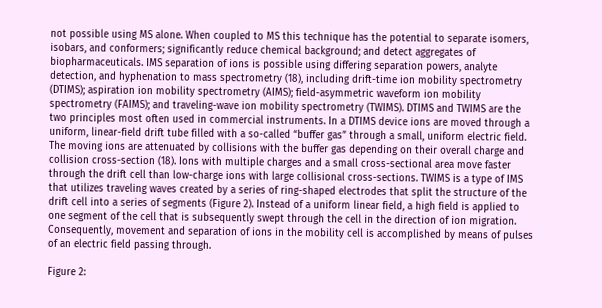not possible using MS alone. When coupled to MS this technique has the potential to separate isomers, isobars, and conformers; significantly reduce chemical background; and detect aggregates of biopharmaceuticals. IMS separation of ions is possible using differing separation powers, analyte detection, and hyphenation to mass spectrometry (18), including drift-time ion mobility spectrometry (DTIMS); aspiration ion mobility spectrometry (AIMS); field-asymmetric waveform ion mobility spectrometry (FAIMS); and traveling-wave ion mobility spectrometry (TWIMS). DTIMS and TWIMS are the two principles most often used in commercial instruments. In a DTIMS device ions are moved through a uniform, linear-field drift tube filled with a so-called “buffer gas” through a small, uniform electric field. The moving ions are attenuated by collisions with the buffer gas depending on their overall charge and collision cross-section (18). Ions with multiple charges and a small cross-sectional area move faster through the drift cell than low-charge ions with large collisional cross-sections. TWIMS is a type of IMS that utilizes traveling waves created by a series of ring-shaped electrodes that split the structure of the drift cell into a series of segments (Figure 2). Instead of a uniform linear field, a high field is applied to one segment of the cell that is subsequently swept through the cell in the direction of ion migration. Consequently, movement and separation of ions in the mobility cell is accomplished by means of pulses of an electric field passing through.

Figure 2: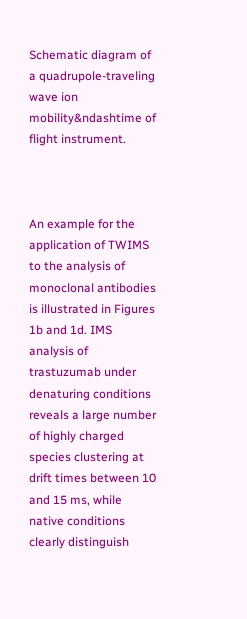Schematic diagram of a quadrupole-traveling wave ion mobility&ndashtime of flight instrument.



An example for the application of TWIMS to the analysis of monoclonal antibodies is illustrated in Figures 1b and 1d. IMS analysis of trastuzumab under denaturing conditions reveals a large number of highly charged species clustering at drift times between 10 and 15 ms, while native conditions clearly distinguish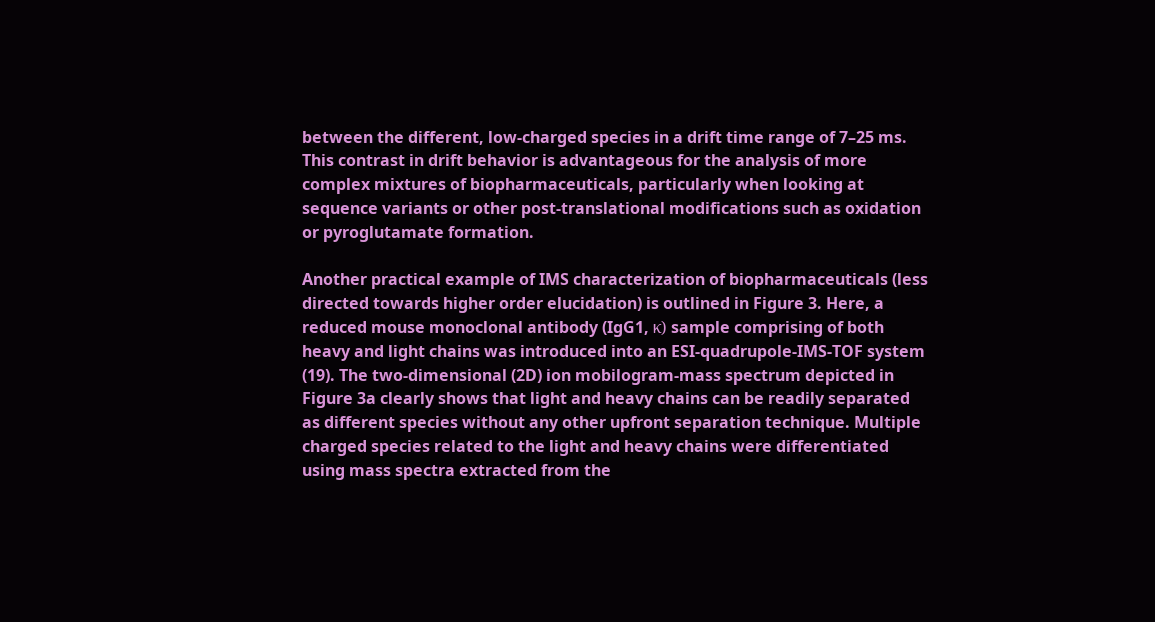between the different, low-charged species in a drift time range of 7–25 ms. This contrast in drift behavior is advantageous for the analysis of more complex mixtures of biopharmaceuticals, particularly when looking at sequence variants or other post-translational modifications such as oxidation or pyroglutamate formation.

Another practical example of IMS characterization of biopharmaceuticals (less directed towards higher order elucidation) is outlined in Figure 3. Here, a reduced mouse monoclonal antibody (IgG1, κ) sample comprising of both heavy and light chains was introduced into an ESI-quadrupole-IMS-TOF system (19). The two-dimensional (2D) ion mobilogram-mass spectrum depicted in Figure 3a clearly shows that light and heavy chains can be readily separated as different species without any other upfront separation technique. Multiple charged species related to the light and heavy chains were differentiated using mass spectra extracted from the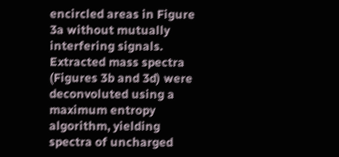encircled areas in Figure 3a without mutually interfering signals. Extracted mass spectra (Figures 3b and 3d) were deconvoluted using a maximum entropy algorithm, yielding spectra of uncharged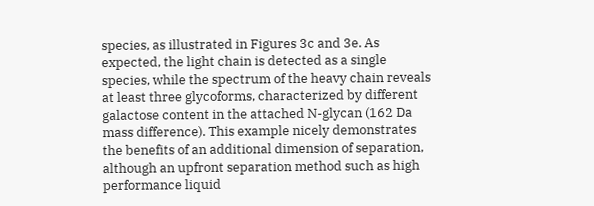species, as illustrated in Figures 3c and 3e. As expected, the light chain is detected as a single species, while the spectrum of the heavy chain reveals at least three glycoforms, characterized by different galactose content in the attached N-glycan (162 Da mass difference). This example nicely demonstrates the benefits of an additional dimension of separation, although an upfront separation method such as high performance liquid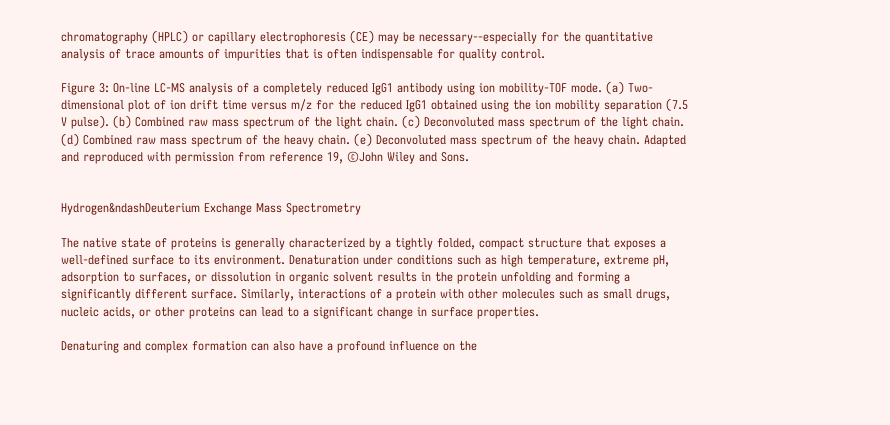chromatography (HPLC) or capillary electrophoresis (CE) may be necessary--especially for the quantitative analysis of trace amounts of impurities that is often indispensable for quality control.

Figure 3: On-line LC-MS analysis of a completely reduced IgG1 antibody using ion mobility-TOF mode. (a) Two-dimensional plot of ion drift time versus m/z for the reduced IgG1 obtained using the ion mobility separation (7.5 V pulse). (b) Combined raw mass spectrum of the light chain. (c) Deconvoluted mass spectrum of the light chain. (d) Combined raw mass spectrum of the heavy chain. (e) Deconvoluted mass spectrum of the heavy chain. Adapted and reproduced with permission from reference 19, ©John Wiley and Sons.


Hydrogen&ndashDeuterium Exchange Mass Spectrometry

The native state of proteins is generally characterized by a tightly folded, compact structure that exposes a well-defined surface to its environment. Denaturation under conditions such as high temperature, extreme pH, adsorption to surfaces, or dissolution in organic solvent results in the protein unfolding and forming a significantly different surface. Similarly, interactions of a protein with other molecules such as small drugs, nucleic acids, or other proteins can lead to a significant change in surface properties.

Denaturing and complex formation can also have a profound influence on the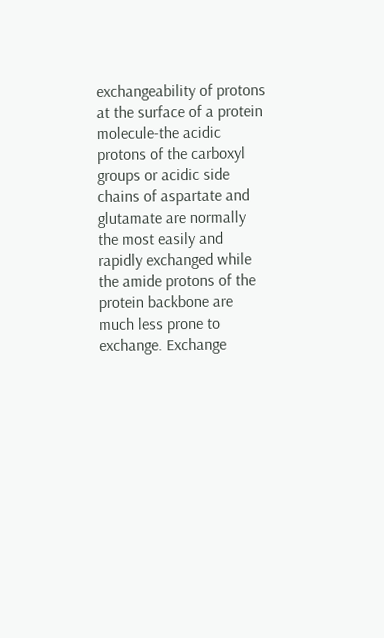exchangeability of protons at the surface of a protein molecule-the acidic protons of the carboxyl groups or acidic side chains of aspartate and glutamate are normally the most easily and rapidly exchanged while the amide protons of the protein backbone are much less prone to exchange. Exchange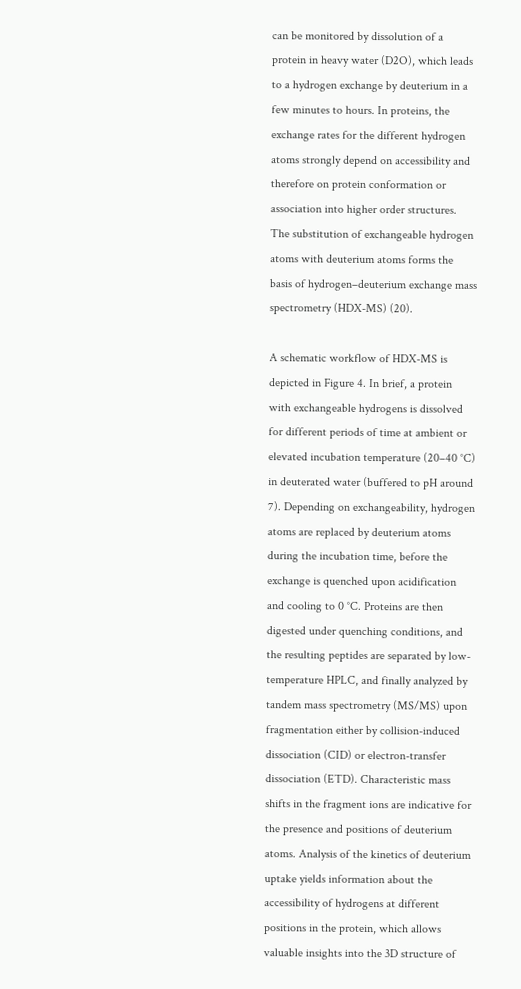can be monitored by dissolution of a protein in heavy water (D2O), which leads to a hydrogen exchange by deuterium in a few minutes to hours. In proteins, the exchange rates for the different hydrogen atoms strongly depend on accessibility and therefore on protein conformation or association into higher order structures. The substitution of exchangeable hydrogen atoms with deuterium atoms forms the basis of hydrogen–deuterium exchange mass spectrometry (HDX-MS) (20).

A schematic workflow of HDX-MS is depicted in Figure 4. In brief, a protein with exchangeable hydrogens is dissolved for different periods of time at ambient or elevated incubation temperature (20–40 °C) in deuterated water (buffered to pH around 7). Depending on exchangeability, hydrogen atoms are replaced by deuterium atoms during the incubation time, before the exchange is quenched upon acidification and cooling to 0 °C. Proteins are then digested under quenching conditions, and the resulting peptides are separated by low-temperature HPLC, and finally analyzed by tandem mass spectrometry (MS/MS) upon fragmentation either by collision-induced dissociation (CID) or electron-transfer dissociation (ETD). Characteristic mass shifts in the fragment ions are indicative for the presence and positions of deuterium atoms. Analysis of the kinetics of deuterium uptake yields information about the accessibility of hydrogens at different positions in the protein, which allows valuable insights into the 3D structure of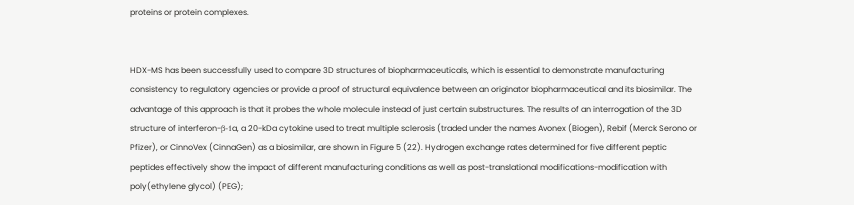proteins or protein complexes.


HDX-MS has been successfully used to compare 3D structures of biopharmaceuticals, which is essential to demonstrate manufacturing consistency to regulatory agencies or provide a proof of structural equivalence between an originator biopharmaceutical and its biosimilar. The advantage of this approach is that it probes the whole molecule instead of just certain substructures. The results of an interrogation of the 3D structure of interferon-β-1a, a 20-kDa cytokine used to treat multiple sclerosis (traded under the names Avonex (Biogen), Rebif (Merck Serono or Pfizer), or CinnoVex (CinnaGen) as a biosimilar, are shown in Figure 5 (22). Hydrogen exchange rates determined for five different peptic peptides effectively show the impact of different manufacturing conditions as well as post-translational modifications-modification with poly(ethylene glycol) (PEG);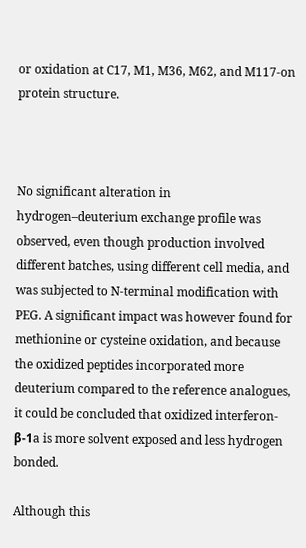or oxidation at C17, M1, M36, M62, and M117-on protein structure.



No significant alteration in hydrogen–deuterium exchange profile was observed, even though production involved different batches, using different cell media, and was subjected to N-terminal modification with PEG. A significant impact was however found for methionine or cysteine oxidation, and because the oxidized peptides incorporated more deuterium compared to the reference analogues, it could be concluded that oxidized interferon-β-1a is more solvent exposed and less hydrogen bonded.

Although this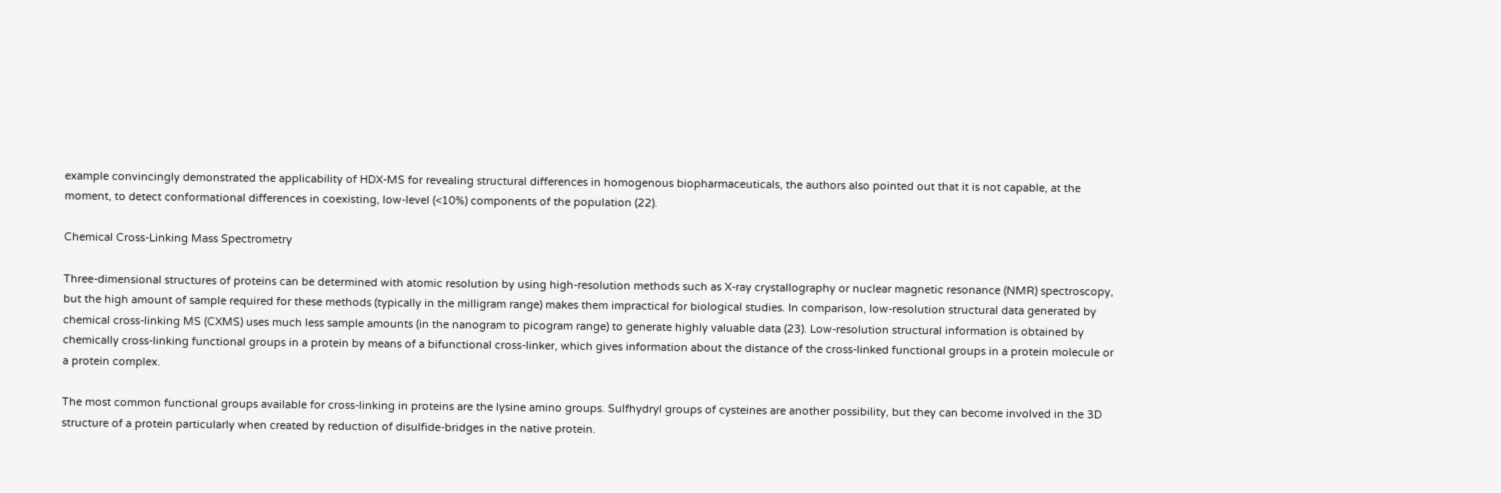example convincingly demonstrated the applicability of HDX-MS for revealing structural differences in homogenous biopharmaceuticals, the authors also pointed out that it is not capable, at the moment, to detect conformational differences in coexisting, low-level (<10%) components of the population (22).

Chemical Cross-Linking Mass Spectrometry

Three-dimensional structures of proteins can be determined with atomic resolution by using high-resolution methods such as X-ray crystallography or nuclear magnetic resonance (NMR) spectroscopy, but the high amount of sample required for these methods (typically in the milligram range) makes them impractical for biological studies. In comparison, low-resolution structural data generated by chemical cross-linking MS (CXMS) uses much less sample amounts (in the nanogram to picogram range) to generate highly valuable data (23). Low-resolution structural information is obtained by chemically cross-linking functional groups in a protein by means of a bifunctional cross-linker, which gives information about the distance of the cross-linked functional groups in a protein molecule or a protein complex.

The most common functional groups available for cross-linking in proteins are the lysine amino groups. Sulfhydryl groups of cysteines are another possibility, but they can become involved in the 3D structure of a protein particularly when created by reduction of disulfide-bridges in the native protein.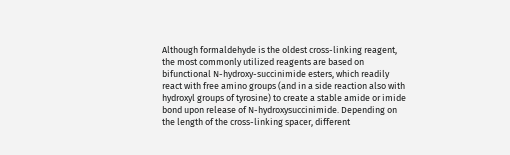Although formaldehyde is the oldest cross-linking reagent, the most commonly utilized reagents are based on bifunctional N-hydroxy-succinimide esters, which readily react with free amino groups (and in a side reaction also with hydroxyl groups of tyrosine) to create a stable amide or imide bond upon release of N-hydroxysuccinimide. Depending on the length of the cross-linking spacer, different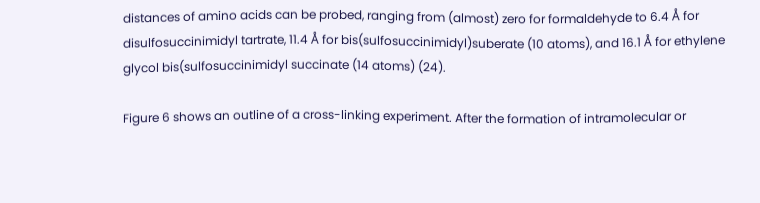distances of amino acids can be probed, ranging from (almost) zero for formaldehyde to 6.4 Å for disulfosuccinimidyl tartrate, 11.4 Å for bis(sulfosuccinimidyl)suberate (10 atoms), and 16.1 Å for ethylene glycol bis(sulfosuccinimidyl succinate (14 atoms) (24).

Figure 6 shows an outline of a cross-linking experiment. After the formation of intramolecular or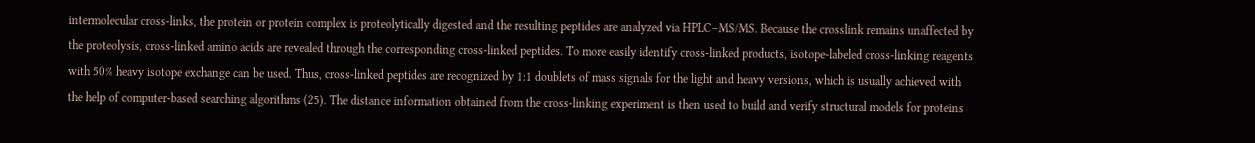intermolecular cross-links, the protein or protein complex is proteolytically digested and the resulting peptides are analyzed via HPLC–MS/MS. Because the crosslink remains unaffected by the proteolysis, cross-linked amino acids are revealed through the corresponding cross-linked peptides. To more easily identify cross-linked products, isotope-labeled cross-linking reagents with 50% heavy isotope exchange can be used. Thus, cross-linked peptides are recognized by 1:1 doublets of mass signals for the light and heavy versions, which is usually achieved with the help of computer-based searching algorithms (25). The distance information obtained from the cross-linking experiment is then used to build and verify structural models for proteins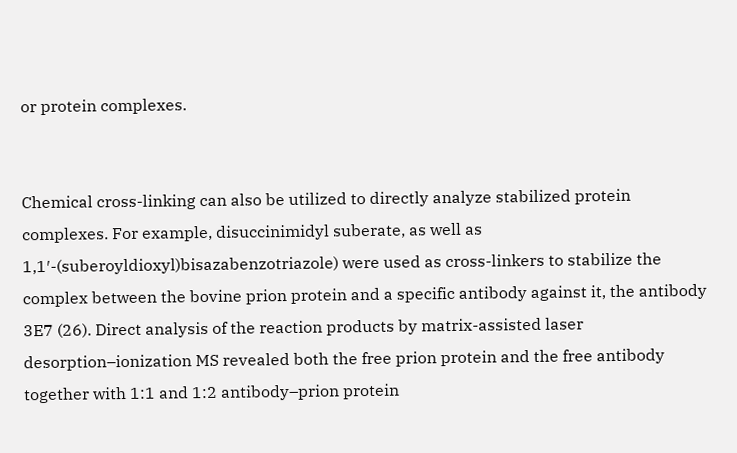or protein complexes.


Chemical cross-linking can also be utilized to directly analyze stabilized protein complexes. For example, disuccinimidyl suberate, as well as 1,1′-(suberoyldioxyl)bisazabenzotriazole) were used as cross-linkers to stabilize the complex between the bovine prion protein and a specific antibody against it, the antibody 3E7 (26). Direct analysis of the reaction products by matrix-assisted laser desorption–ionization MS revealed both the free prion protein and the free antibody together with 1:1 and 1:2 antibody–prion protein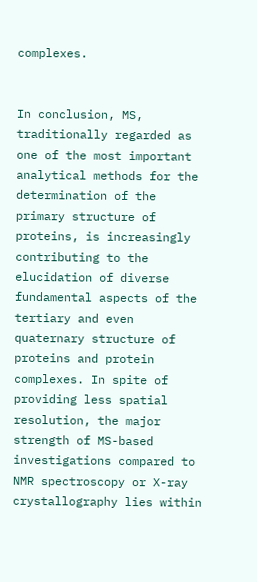complexes.


In conclusion, MS, traditionally regarded as one of the most important analytical methods for the determination of the primary structure of proteins, is increasingly contributing to the elucidation of diverse fundamental aspects of the tertiary and even quaternary structure of proteins and protein complexes. In spite of providing less spatial resolution, the major strength of MS-based investigations compared to NMR spectroscopy or X-ray crystallography lies within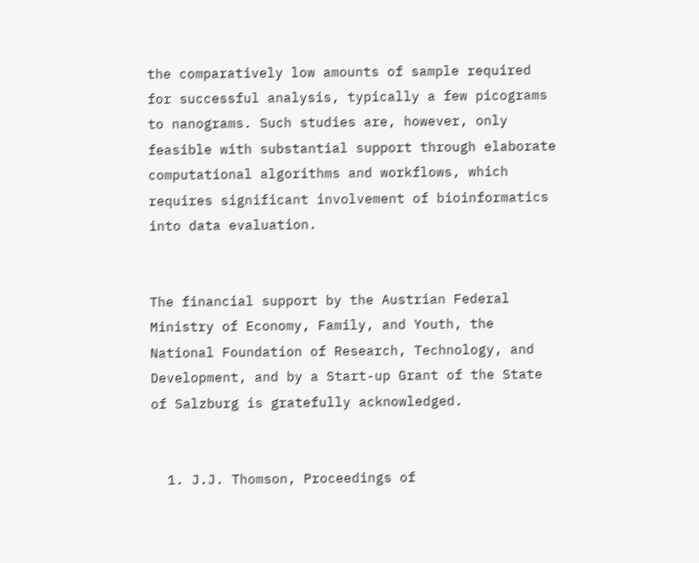the comparatively low amounts of sample required for successful analysis, typically a few picograms to nanograms. Such studies are, however, only feasible with substantial support through elaborate computational algorithms and workflows, which requires significant involvement of bioinformatics into data evaluation.


The financial support by the Austrian Federal Ministry of Economy, Family, and Youth, the National Foundation of Research, Technology, and Development, and by a Start-up Grant of the State of Salzburg is gratefully acknowledged.


  1. J.J. Thomson, Proceedings of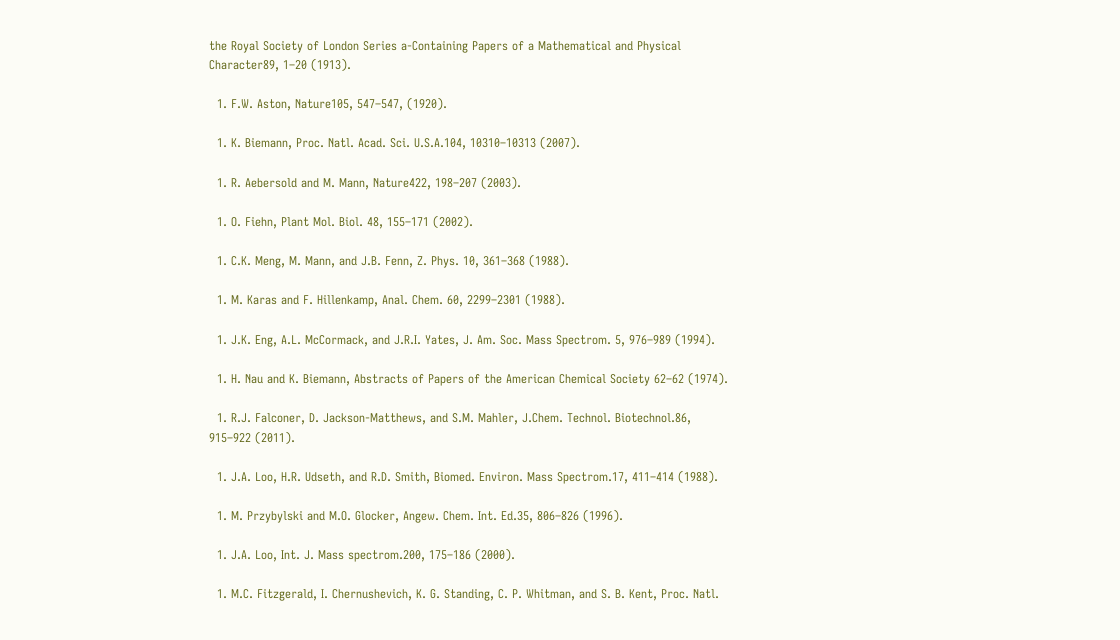the Royal Society of London Series a-Containing Papers of a Mathematical and Physical Character89, 1–20 (1913).

  1. F.W. Aston, Nature105, 547–547, (1920).

  1. K. Biemann, Proc. Natl. Acad. Sci. U.S.A.104, 10310–10313 (2007).

  1. R. Aebersold and M. Mann, Nature422, 198–207 (2003).

  1. O. Fiehn, Plant Mol. Biol. 48, 155–171 (2002).

  1. C.K. Meng, M. Mann, and J.B. Fenn, Z. Phys. 10, 361–368 (1988).

  1. M. Karas and F. Hillenkamp, Anal. Chem. 60, 2299–2301 (1988).

  1. J.K. Eng, A.L. McCormack, and J.R.I. Yates, J. Am. Soc. Mass Spectrom. 5, 976–989 (1994).

  1. H. Nau and K. Biemann, Abstracts of Papers of the American Chemical Society 62–62 (1974).

  1. R.J. Falconer, D. Jackson-Matthews, and S.M. Mahler, J.Chem. Technol. Biotechnol.86, 915–922 (2011).

  1. J.A. Loo, H.R. Udseth, and R.D. Smith, Biomed. Environ. Mass Spectrom.17, 411–414 (1988).

  1. M. Przybylski and M.O. Glocker, Angew. Chem. Int. Ed.35, 806–826 (1996).

  1. J.A. Loo, Int. J. Mass spectrom.200, 175–186 (2000).

  1. M.C. Fitzgerald, I. Chernushevich, K. G. Standing, C. P. Whitman, and S. B. Kent, Proc. Natl.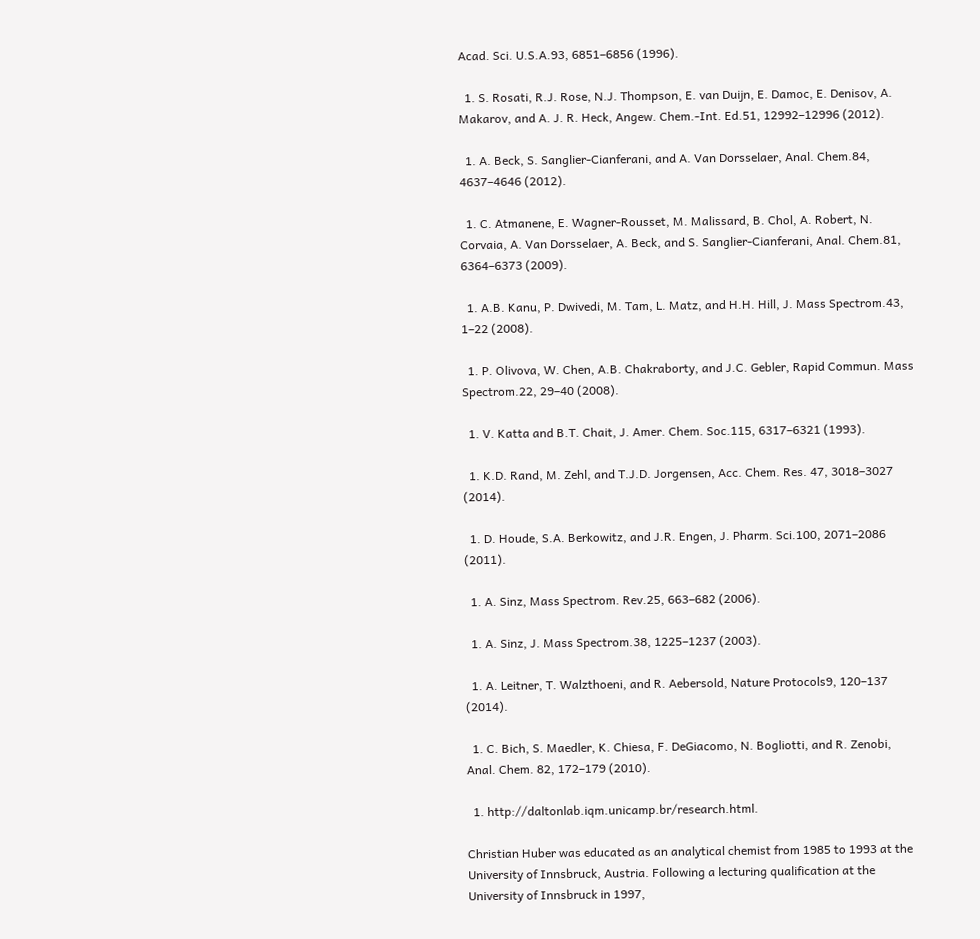Acad. Sci. U.S.A.93, 6851–6856 (1996).

  1. S. Rosati, R.J. Rose, N.J. Thompson, E. van Duijn, E. Damoc, E. Denisov, A. Makarov, and A. J. R. Heck, Angew. Chem.-Int. Ed.51, 12992–12996 (2012).

  1. A. Beck, S. Sanglier-Cianferani, and A. Van Dorsselaer, Anal. Chem.84, 4637–4646 (2012).

  1. C. Atmanene, E. Wagner-Rousset, M. Malissard, B. Chol, A. Robert, N. Corvaia, A. Van Dorsselaer, A. Beck, and S. Sanglier-Cianferani, Anal. Chem.81, 6364–6373 (2009).

  1. A.B. Kanu, P. Dwivedi, M. Tam, L. Matz, and H.H. Hill, J. Mass Spectrom.43, 1–22 (2008).

  1. P. Olivova, W. Chen, A.B. Chakraborty, and J.C. Gebler, Rapid Commun. Mass Spectrom.22, 29–40 (2008).

  1. V. Katta and B.T. Chait, J. Amer. Chem. Soc.115, 6317–6321 (1993).

  1. K.D. Rand, M. Zehl, and T.J.D. Jorgensen, Acc. Chem. Res. 47, 3018–3027 (2014).

  1. D. Houde, S.A. Berkowitz, and J.R. Engen, J. Pharm. Sci.100, 2071–2086 (2011).

  1. A. Sinz, Mass Spectrom. Rev.25, 663–682 (2006).

  1. A. Sinz, J. Mass Spectrom.38, 1225–1237 (2003).

  1. A. Leitner, T. Walzthoeni, and R. Aebersold, Nature Protocols9, 120–137 (2014).

  1. C. Bich, S. Maedler, K. Chiesa, F. DeGiacomo, N. Bogliotti, and R. Zenobi, Anal. Chem. 82, 172–179 (2010).

  1. http://daltonlab.iqm.unicamp.br/research.html.

Christian Huber was educated as an analytical chemist from 1985 to 1993 at the University of Innsbruck, Austria. Following a lecturing qualification at the University of Innsbruck in 1997,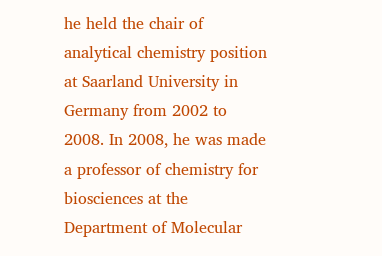he held the chair of analytical chemistry position at Saarland University in Germany from 2002 to 2008. In 2008, he was made a professor of chemistry for biosciences at the Department of Molecular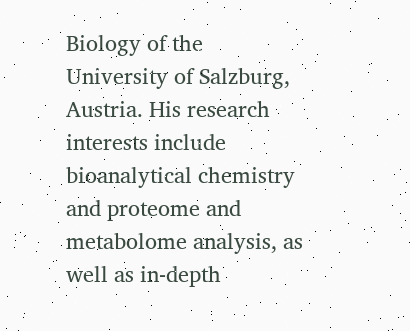Biology of the University of Salzburg, Austria. His research interests include bioanalytical chemistry and proteome and metabolome analysis, as well as in-depth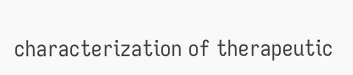characterization of therapeutic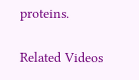proteins.

Related Videos